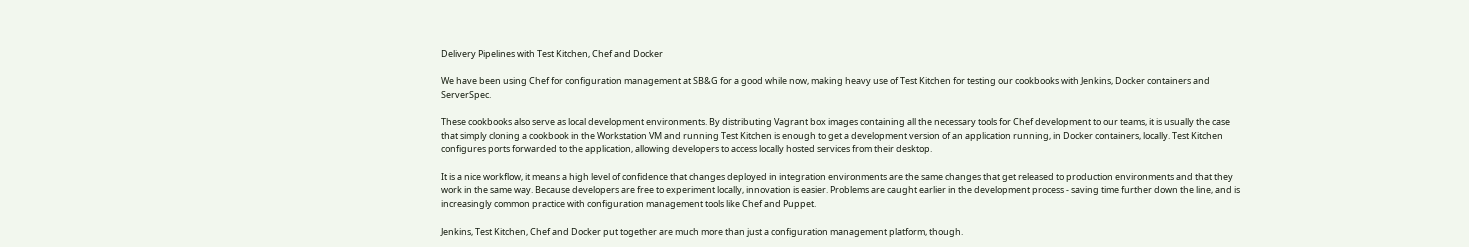Delivery Pipelines with Test Kitchen, Chef and Docker

We have been using Chef for configuration management at SB&G for a good while now, making heavy use of Test Kitchen for testing our cookbooks with Jenkins, Docker containers and ServerSpec.

These cookbooks also serve as local development environments. By distributing Vagrant box images containing all the necessary tools for Chef development to our teams, it is usually the case that simply cloning a cookbook in the Workstation VM and running Test Kitchen is enough to get a development version of an application running, in Docker containers, locally. Test Kitchen configures ports forwarded to the application, allowing developers to access locally hosted services from their desktop.

It is a nice workflow, it means a high level of confidence that changes deployed in integration environments are the same changes that get released to production environments and that they work in the same way. Because developers are free to experiment locally, innovation is easier. Problems are caught earlier in the development process - saving time further down the line, and is increasingly common practice with configuration management tools like Chef and Puppet.

Jenkins, Test Kitchen, Chef and Docker put together are much more than just a configuration management platform, though.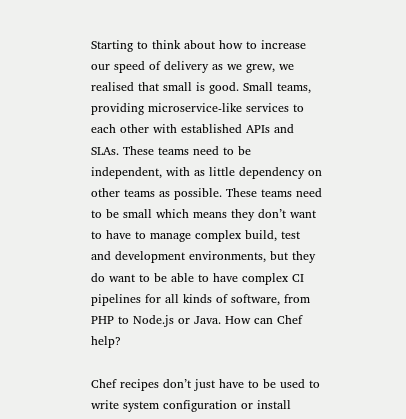Starting to think about how to increase our speed of delivery as we grew, we realised that small is good. Small teams, providing microservice-like services to each other with established APIs and SLAs. These teams need to be independent, with as little dependency on other teams as possible. These teams need to be small which means they don’t want to have to manage complex build, test and development environments, but they do want to be able to have complex CI pipelines for all kinds of software, from PHP to Node.js or Java. How can Chef help?

Chef recipes don’t just have to be used to write system configuration or install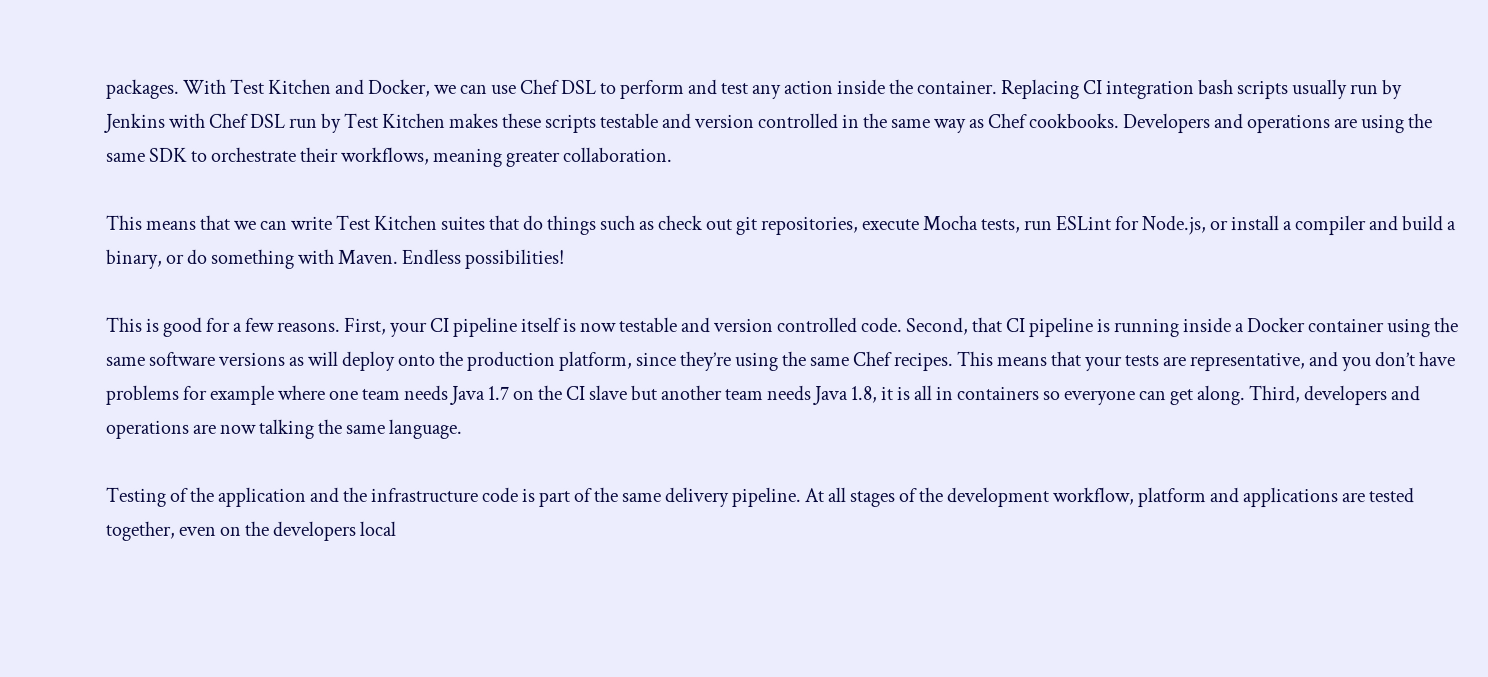packages. With Test Kitchen and Docker, we can use Chef DSL to perform and test any action inside the container. Replacing CI integration bash scripts usually run by Jenkins with Chef DSL run by Test Kitchen makes these scripts testable and version controlled in the same way as Chef cookbooks. Developers and operations are using the same SDK to orchestrate their workflows, meaning greater collaboration.

This means that we can write Test Kitchen suites that do things such as check out git repositories, execute Mocha tests, run ESLint for Node.js, or install a compiler and build a binary, or do something with Maven. Endless possibilities!

This is good for a few reasons. First, your CI pipeline itself is now testable and version controlled code. Second, that CI pipeline is running inside a Docker container using the same software versions as will deploy onto the production platform, since they’re using the same Chef recipes. This means that your tests are representative, and you don’t have problems for example where one team needs Java 1.7 on the CI slave but another team needs Java 1.8, it is all in containers so everyone can get along. Third, developers and operations are now talking the same language.

Testing of the application and the infrastructure code is part of the same delivery pipeline. At all stages of the development workflow, platform and applications are tested together, even on the developers local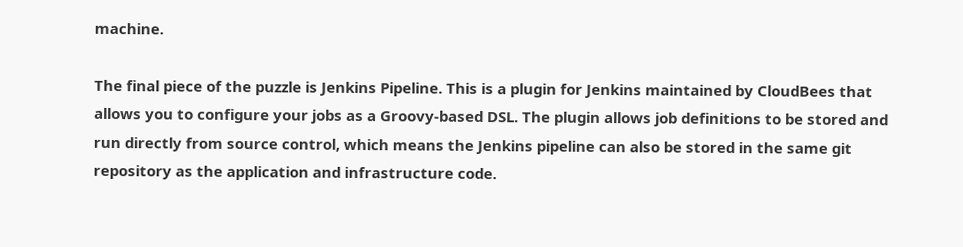machine.

The final piece of the puzzle is Jenkins Pipeline. This is a plugin for Jenkins maintained by CloudBees that allows you to configure your jobs as a Groovy-based DSL. The plugin allows job definitions to be stored and run directly from source control, which means the Jenkins pipeline can also be stored in the same git repository as the application and infrastructure code.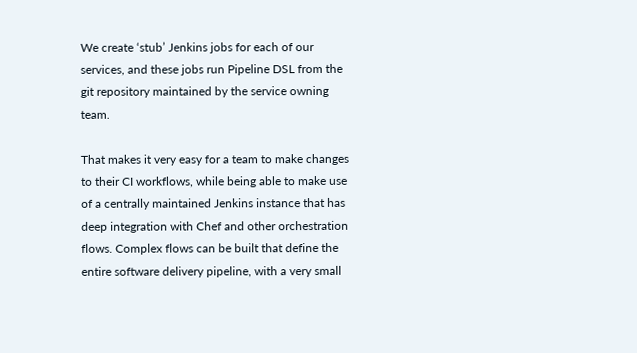We create ‘stub’ Jenkins jobs for each of our services, and these jobs run Pipeline DSL from the git repository maintained by the service owning team.

That makes it very easy for a team to make changes to their CI workflows, while being able to make use of a centrally maintained Jenkins instance that has deep integration with Chef and other orchestration flows. Complex flows can be built that define the entire software delivery pipeline, with a very small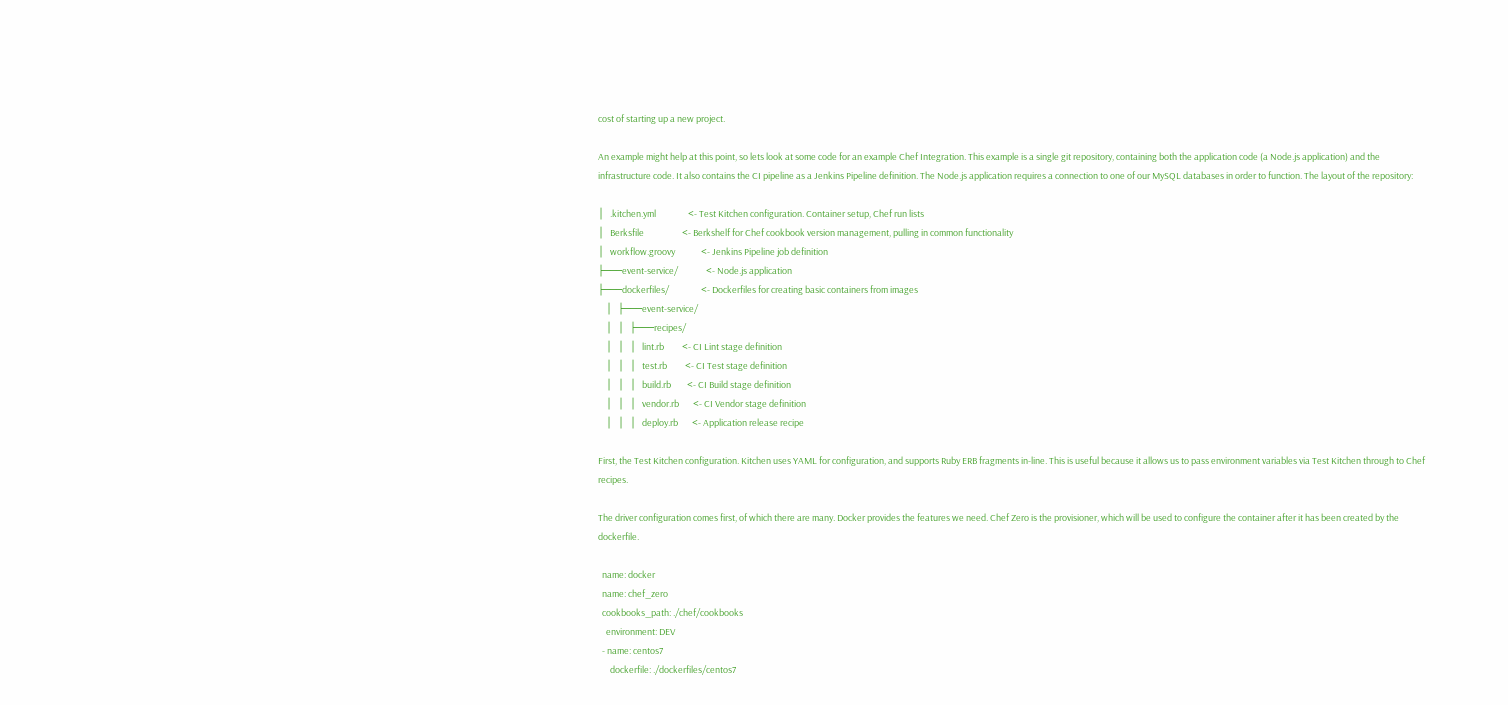cost of starting up a new project.

An example might help at this point, so lets look at some code for an example Chef Integration. This example is a single git repository, containing both the application code (a Node.js application) and the infrastructure code. It also contains the CI pipeline as a Jenkins Pipeline definition. The Node.js application requires a connection to one of our MySQL databases in order to function. The layout of the repository:

│   .kitchen.yml                <- Test Kitchen configuration. Container setup, Chef run lists
│   Berksfile                   <- Berkshelf for Chef cookbook version management, pulling in common functionality
│   workflow.groovy             <- Jenkins Pipeline job definition
├───event-service/              <- Node.js application
├───dockerfiles/                <- Dockerfiles for creating basic containers from images
    │   ├───event-service/
    │   │   ├───recipes/
    │   │   │   lint.rb         <- CI Lint stage definition
    │   │   │   test.rb         <- CI Test stage definition
    │   │   │   build.rb        <- CI Build stage definition
    │   │   │   vendor.rb       <- CI Vendor stage definition
    │   │   │   deploy.rb       <- Application release recipe

First, the Test Kitchen configuration. Kitchen uses YAML for configuration, and supports Ruby ERB fragments in-line. This is useful because it allows us to pass environment variables via Test Kitchen through to Chef recipes.

The driver configuration comes first, of which there are many. Docker provides the features we need. Chef Zero is the provisioner, which will be used to configure the container after it has been created by the dockerfile.

  name: docker
  name: chef_zero
  cookbooks_path: ./chef/cookbooks
    environment: DEV
  - name: centos7
      dockerfile: ./dockerfiles/centos7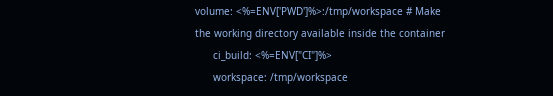volume: <%=ENV['PWD']%>:/tmp/workspace # Make the working directory available inside the container
      ci_build: <%=ENV["CI"]%>
      workspace: /tmp/workspace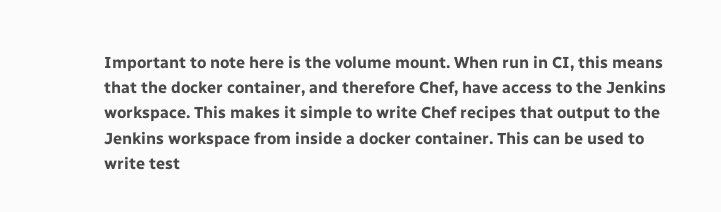Important to note here is the volume mount. When run in CI, this means that the docker container, and therefore Chef, have access to the Jenkins workspace. This makes it simple to write Chef recipes that output to the Jenkins workspace from inside a docker container. This can be used to write test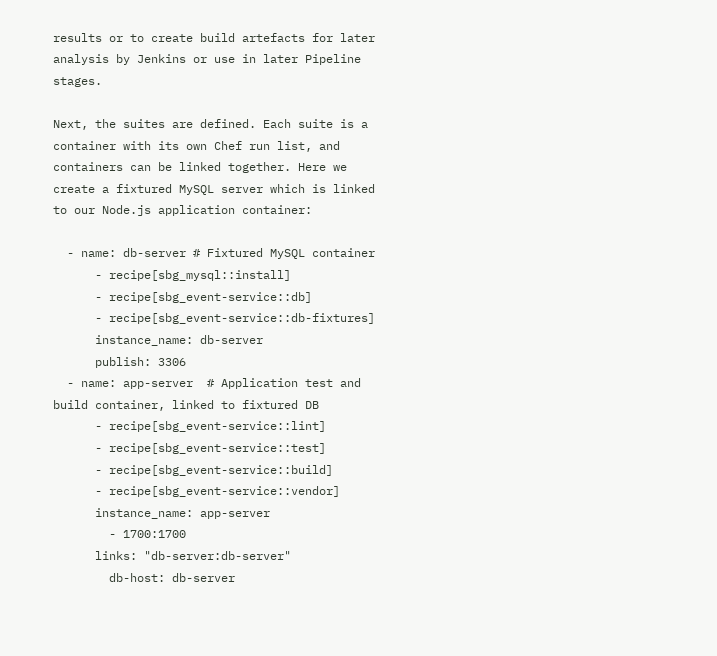results or to create build artefacts for later analysis by Jenkins or use in later Pipeline stages.

Next, the suites are defined. Each suite is a container with its own Chef run list, and containers can be linked together. Here we create a fixtured MySQL server which is linked to our Node.js application container:

  - name: db-server # Fixtured MySQL container
      - recipe[sbg_mysql::install]
      - recipe[sbg_event-service::db]
      - recipe[sbg_event-service::db-fixtures]
      instance_name: db-server
      publish: 3306
  - name: app-server  # Application test and build container, linked to fixtured DB
      - recipe[sbg_event-service::lint]
      - recipe[sbg_event-service::test]
      - recipe[sbg_event-service::build]
      - recipe[sbg_event-service::vendor]
      instance_name: app-server
        - 1700:1700
      links: "db-server:db-server"
        db-host: db-server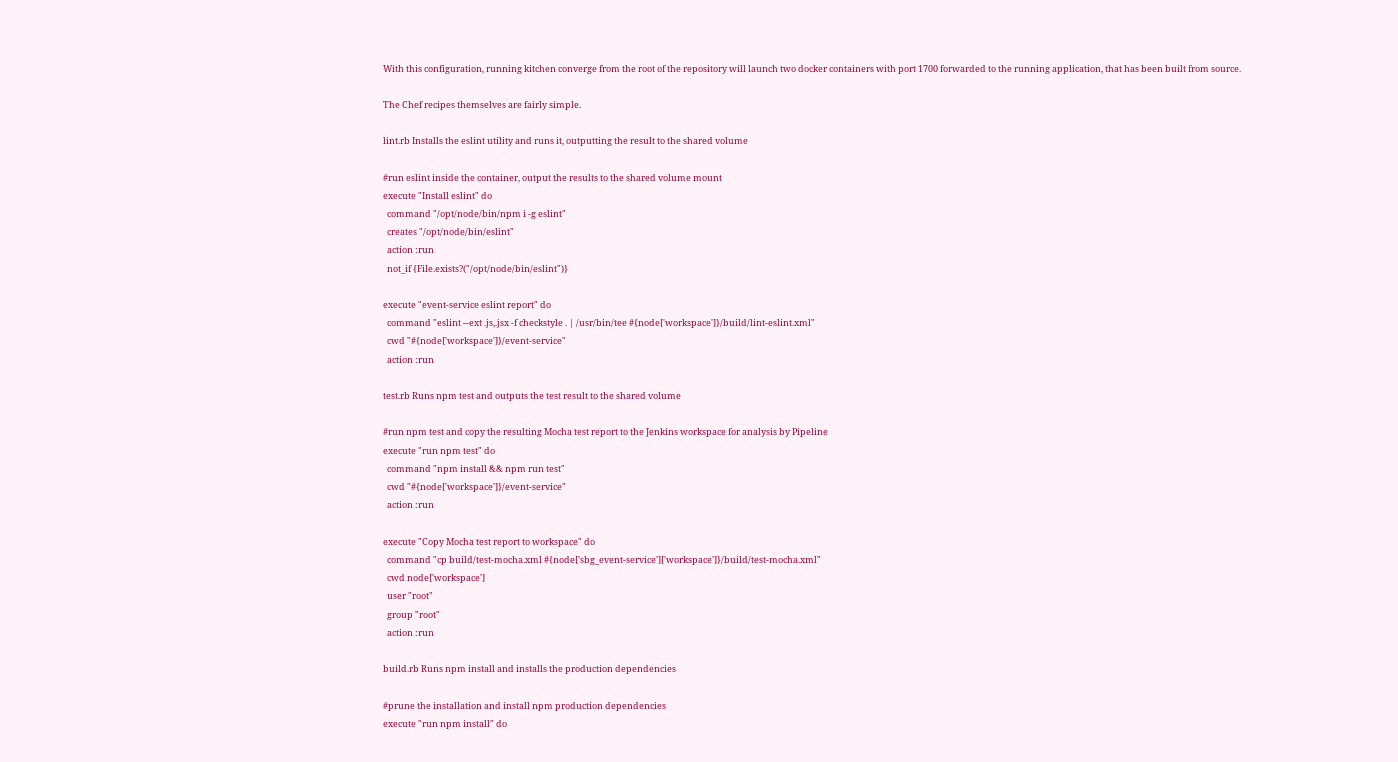With this configuration, running kitchen converge from the root of the repository will launch two docker containers with port 1700 forwarded to the running application, that has been built from source.

The Chef recipes themselves are fairly simple.

lint.rb Installs the eslint utility and runs it, outputting the result to the shared volume

#run eslint inside the container, output the results to the shared volume mount
execute "Install eslint" do
  command "/opt/node/bin/npm i -g eslint"
  creates "/opt/node/bin/eslint"
  action :run
  not_if {File.exists?("/opt/node/bin/eslint")}

execute "event-service eslint report" do
  command "eslint --ext .js,.jsx -f checkstyle . | /usr/bin/tee #{node['workspace']}/build/lint-eslint.xml"
  cwd "#{node['workspace']}/event-service"
  action :run

test.rb Runs npm test and outputs the test result to the shared volume

#run npm test and copy the resulting Mocha test report to the Jenkins workspace for analysis by Pipeline
execute "run npm test" do
  command "npm install && npm run test"
  cwd "#{node['workspace']}/event-service"
  action :run

execute "Copy Mocha test report to workspace" do
  command "cp build/test-mocha.xml #{node['sbg_event-service']['workspace']}/build/test-mocha.xml"
  cwd node['workspace']
  user "root"
  group "root"
  action :run

build.rb Runs npm install and installs the production dependencies

#prune the installation and install npm production dependencies
execute "run npm install" do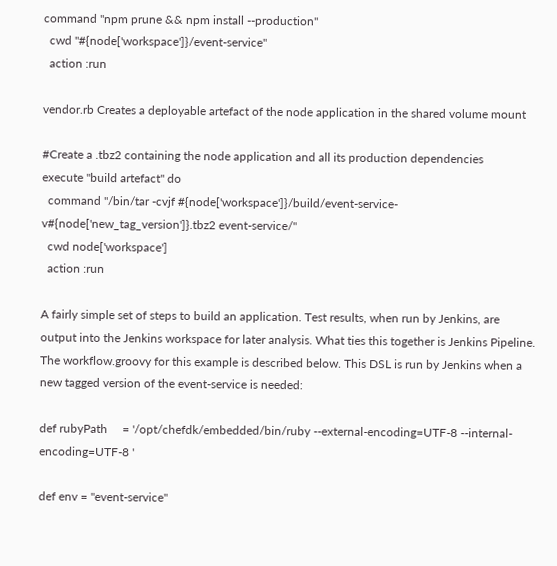command "npm prune && npm install --production"
  cwd "#{node['workspace']}/event-service"
  action :run

vendor.rb Creates a deployable artefact of the node application in the shared volume mount

#Create a .tbz2 containing the node application and all its production dependencies
execute "build artefact" do
  command "/bin/tar -cvjf #{node['workspace']}/build/event-service-v#{node['new_tag_version']}.tbz2 event-service/"
  cwd node['workspace']
  action :run

A fairly simple set of steps to build an application. Test results, when run by Jenkins, are output into the Jenkins workspace for later analysis. What ties this together is Jenkins Pipeline. The workflow.groovy for this example is described below. This DSL is run by Jenkins when a new tagged version of the event-service is needed:

def rubyPath     = '/opt/chefdk/embedded/bin/ruby --external-encoding=UTF-8 --internal-encoding=UTF-8 '

def env = "event-service"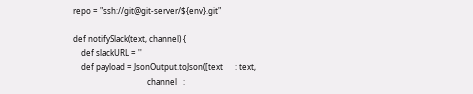repo = "ssh://git@git-server/${env}.git"

def notifySlack(text, channel) {
    def slackURL = ''
    def payload = JsonOutput.toJson([text      : text,
                                     channel   :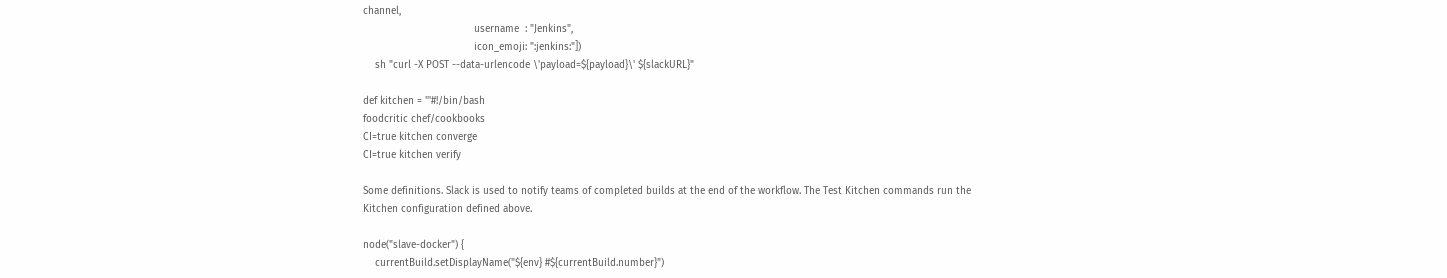channel,
                                     username  : "Jenkins",
                                     icon_emoji: ":jenkins:"])
    sh "curl -X POST --data-urlencode \'payload=${payload}\' ${slackURL}"

def kitchen = '''#!/bin/bash
foodcritic chef/cookbooks
CI=true kitchen converge
CI=true kitchen verify

Some definitions. Slack is used to notify teams of completed builds at the end of the workflow. The Test Kitchen commands run the Kitchen configuration defined above.

node("slave-docker") {
    currentBuild.setDisplayName("${env} #${currentBuild.number}")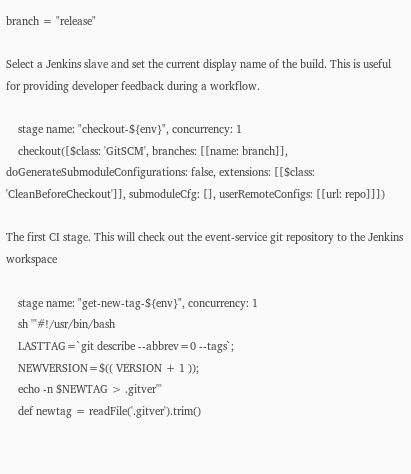branch = "release"

Select a Jenkins slave and set the current display name of the build. This is useful for providing developer feedback during a workflow.

    stage name: "checkout-${env}", concurrency: 1
    checkout([$class: 'GitSCM', branches: [[name: branch]], doGenerateSubmoduleConfigurations: false, extensions: [[$class: 'CleanBeforeCheckout']], submoduleCfg: [], userRemoteConfigs: [[url: repo]]])

The first CI stage. This will check out the event-service git repository to the Jenkins workspace

    stage name: "get-new-tag-${env}", concurrency: 1
    sh '''#!/usr/bin/bash
    LASTTAG=`git describe --abbrev=0 --tags`;
    NEWVERSION=$(( VERSION + 1 ));
    echo -n $NEWTAG > .gitver'''
    def newtag = readFile('.gitver').trim()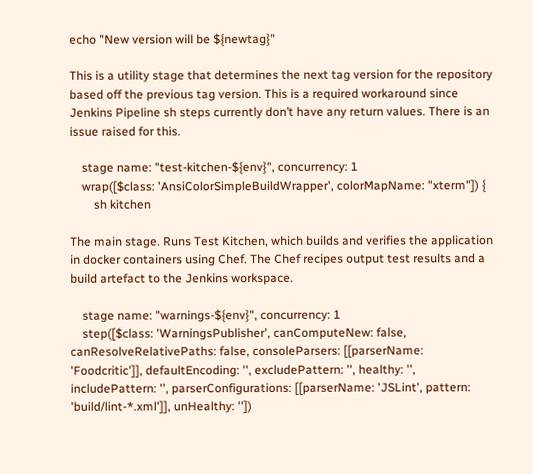echo "New version will be ${newtag}"

This is a utility stage that determines the next tag version for the repository based off the previous tag version. This is a required workaround since Jenkins Pipeline sh steps currently don’t have any return values. There is an issue raised for this.

    stage name: "test-kitchen-${env}", concurrency: 1
    wrap([$class: 'AnsiColorSimpleBuildWrapper', colorMapName: "xterm"]) {
        sh kitchen

The main stage. Runs Test Kitchen, which builds and verifies the application in docker containers using Chef. The Chef recipes output test results and a build artefact to the Jenkins workspace.

    stage name: "warnings-${env}", concurrency: 1
    step([$class: 'WarningsPublisher', canComputeNew: false, canResolveRelativePaths: false, consoleParsers: [[parserName: 'Foodcritic']], defaultEncoding: '', excludePattern: '', healthy: '', includePattern: '', parserConfigurations: [[parserName: 'JSLint', pattern: 'build/lint-*.xml']], unHealthy: ''])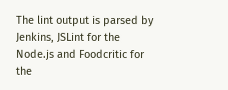The lint output is parsed by Jenkins, JSLint for the Node.js and Foodcritic for the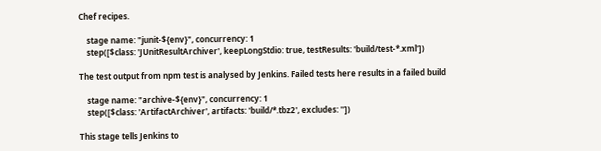Chef recipes.

    stage name: "junit-${env}", concurrency: 1
    step([$class: 'JUnitResultArchiver', keepLongStdio: true, testResults: 'build/test-*.xml'])

The test output from npm test is analysed by Jenkins. Failed tests here results in a failed build

    stage name: "archive-${env}", concurrency: 1
    step([$class: 'ArtifactArchiver', artifacts: 'build/*.tbz2', excludes: ''])

This stage tells Jenkins to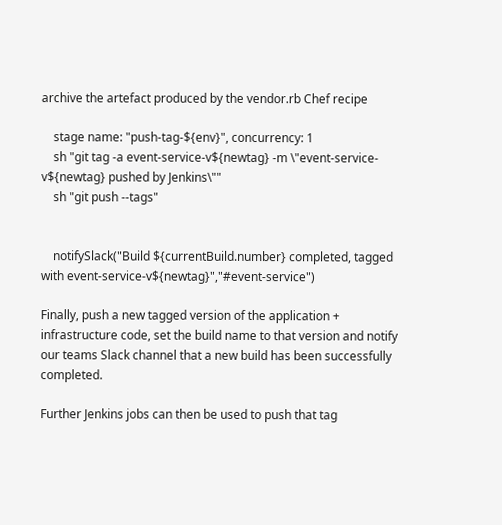archive the artefact produced by the vendor.rb Chef recipe

    stage name: "push-tag-${env}", concurrency: 1
    sh "git tag -a event-service-v${newtag} -m \"event-service-v${newtag} pushed by Jenkins\""
    sh "git push --tags"


    notifySlack("Build ${currentBuild.number} completed, tagged with event-service-v${newtag}","#event-service")

Finally, push a new tagged version of the application + infrastructure code, set the build name to that version and notify our teams Slack channel that a new build has been successfully completed.

Further Jenkins jobs can then be used to push that tag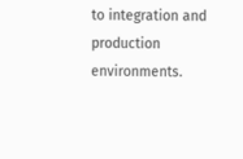to integration and production environments.